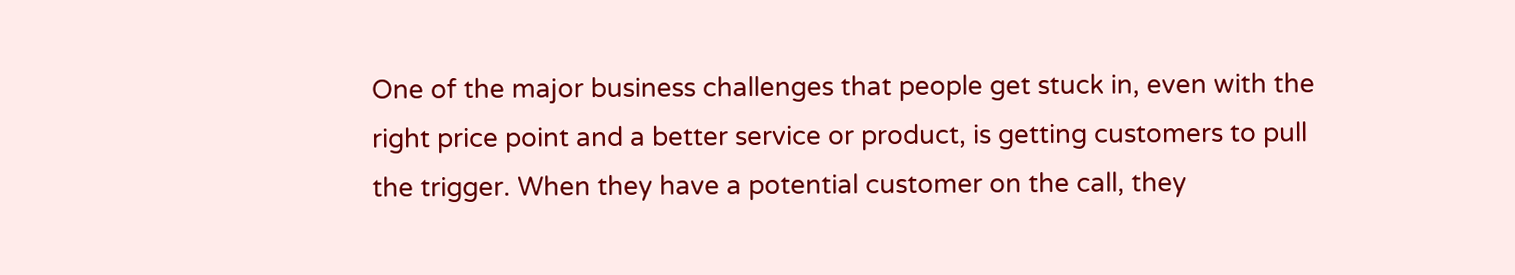One of the major business challenges that people get stuck in, even with the right price point and a better service or product, is getting customers to pull the trigger. When they have a potential customer on the call, they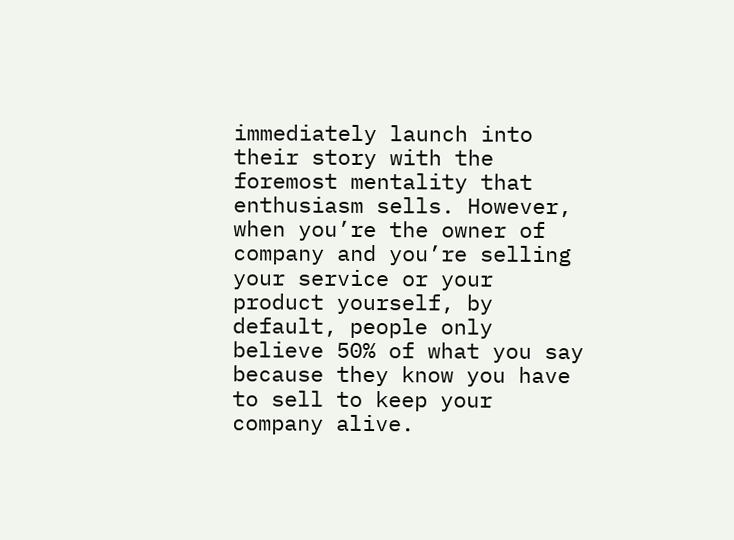immediately launch into their story with the foremost mentality that enthusiasm sells. However, when you’re the owner of company and you’re selling your service or your product yourself, by default, people only believe 50% of what you say because they know you have to sell to keep your company alive.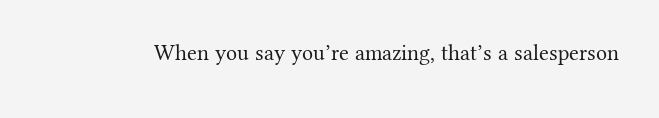When you say you’re amazing, that’s a salesperson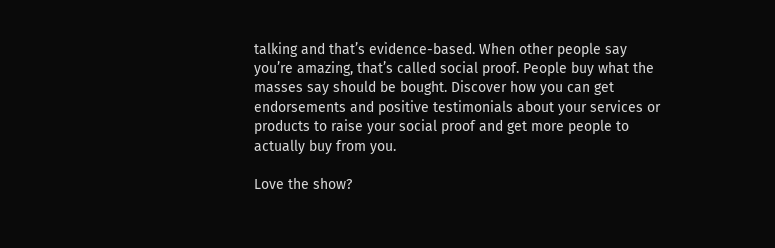talking and that’s evidence-based. When other people say you’re amazing, that’s called social proof. People buy what the masses say should be bought. Discover how you can get endorsements and positive testimonials about your services or products to raise your social proof and get more people to actually buy from you.

Love the show?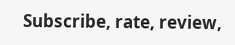Subscribe, rate, review,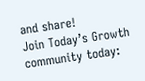and share!
Join Today’s Growth community today: